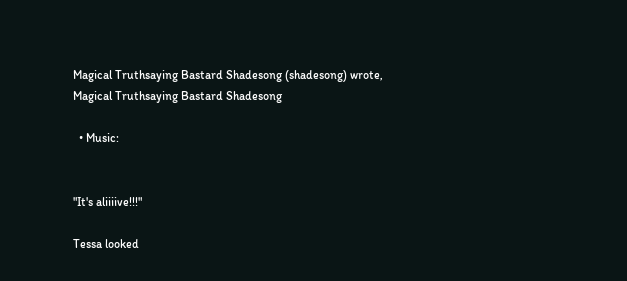Magical Truthsaying Bastard Shadesong (shadesong) wrote,
Magical Truthsaying Bastard Shadesong

  • Music:


"It's aliiiive!!!"

Tessa looked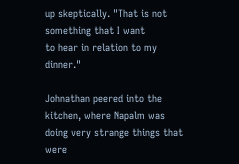up skeptically. "That is not something that I want
to hear in relation to my dinner."

Johnathan peered into the kitchen, where Napalm was doing very strange things that were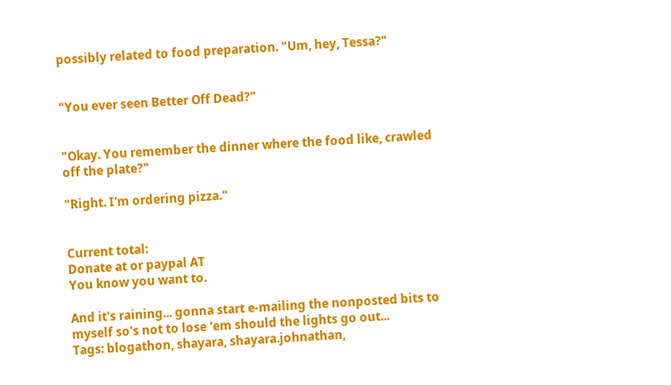possibly related to food preparation. "Um, hey, Tessa?"


"You ever seen Better Off Dead?"


"Okay. You remember the dinner where the food like, crawled off the plate?"

"Right. I'm ordering pizza."


Current total:
Donate at or paypal AT
You know you want to.

And it's raining... gonna start e-mailing the nonposted bits to myself so's not to lose 'em should the lights go out...
Tags: blogathon, shayara, shayara.johnathan,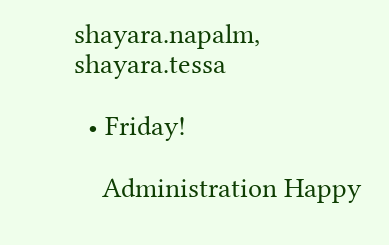shayara.napalm, shayara.tessa

  • Friday!

    Administration Happy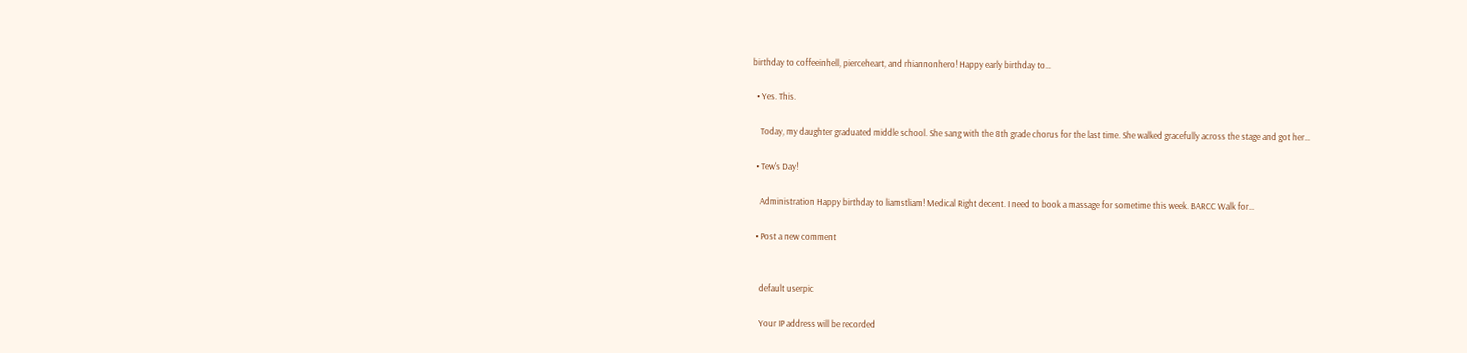birthday to coffeeinhell, pierceheart, and rhiannonhero! Happy early birthday to…

  • Yes. This.

    Today, my daughter graduated middle school. She sang with the 8th grade chorus for the last time. She walked gracefully across the stage and got her…

  • Tew's Day!

    Administration Happy birthday to liamstliam! Medical Right decent. I need to book a massage for sometime this week. BARCC Walk for…

  • Post a new comment


    default userpic

    Your IP address will be recorded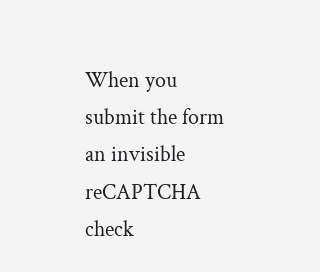When you submit the form an invisible reCAPTCHA check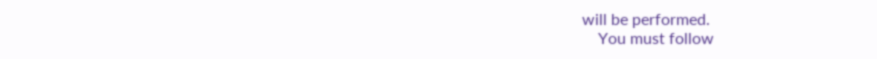will be performed.
    You must follow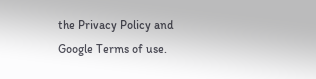the Privacy Policy and Google Terms of use.